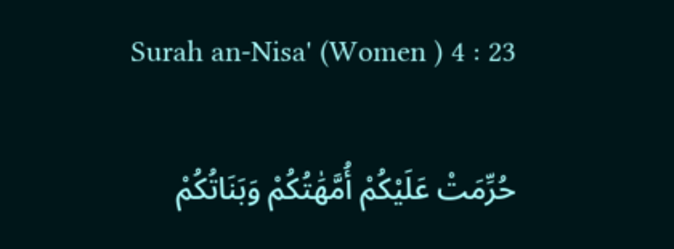Surah an-Nisa' (Women ) 4 : 23

حُرِّمَتْ عَلَيْكُمْ أُمَّهَٰتُكُمْ وَبَنَاتُكُمْ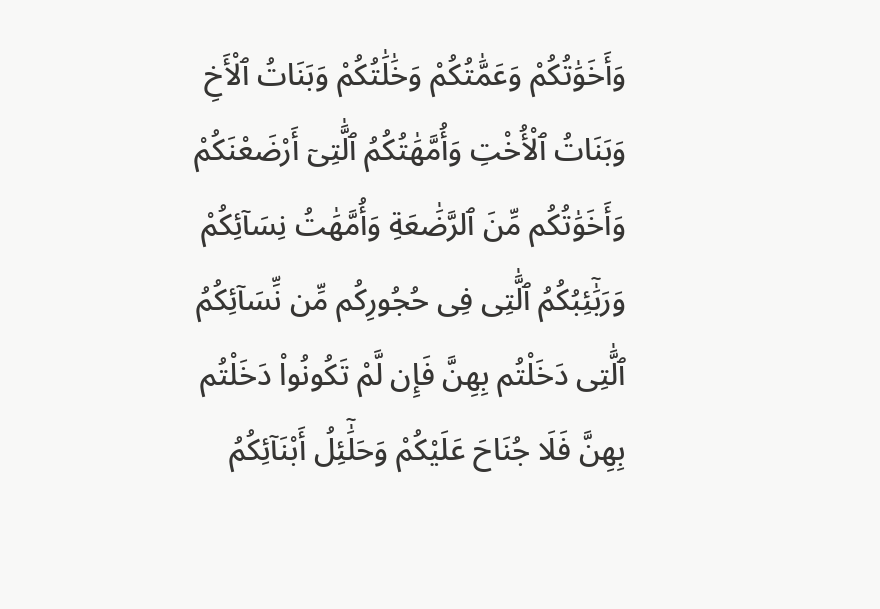وَأَخَوَٰتُكُمْ وَعَمَّٰتُكُمْ وَخَٰلَٰتُكُمْ وَبَنَاتُ ٱلْأَخِ وَبَنَاتُ ٱلْأُخْتِ وَأُمَّهَٰتُكُمُ ٱلَّٰتِىٓ أَرْضَعْنَكُمْ وَأَخَوَٰتُكُم مِّنَ ٱلرَّضَٰعَةِ وَأُمَّهَٰتُ نِسَآئِكُمْ وَرَبَٰٓئِبُكُمُ ٱلَّٰتِى فِى حُجُورِكُم مِّن نِّسَآئِكُمُ ٱلَّٰتِى دَخَلْتُم بِهِنَّ فَإِن لَّمْ تَكُونُوا۟ دَخَلْتُم بِهِنَّ فَلَا جُنَاحَ عَلَيْكُمْ وَحَلَٰٓئِلُ أَبْنَآئِكُمُ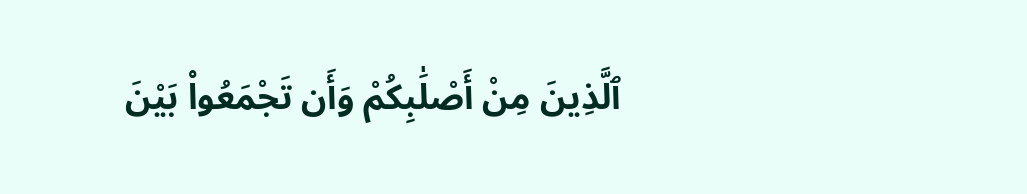ٱلَّذِينَ مِنْ أَصْلَٰبِكُمْ وَأَن تَجْمَعُوا۟ بَيْنَ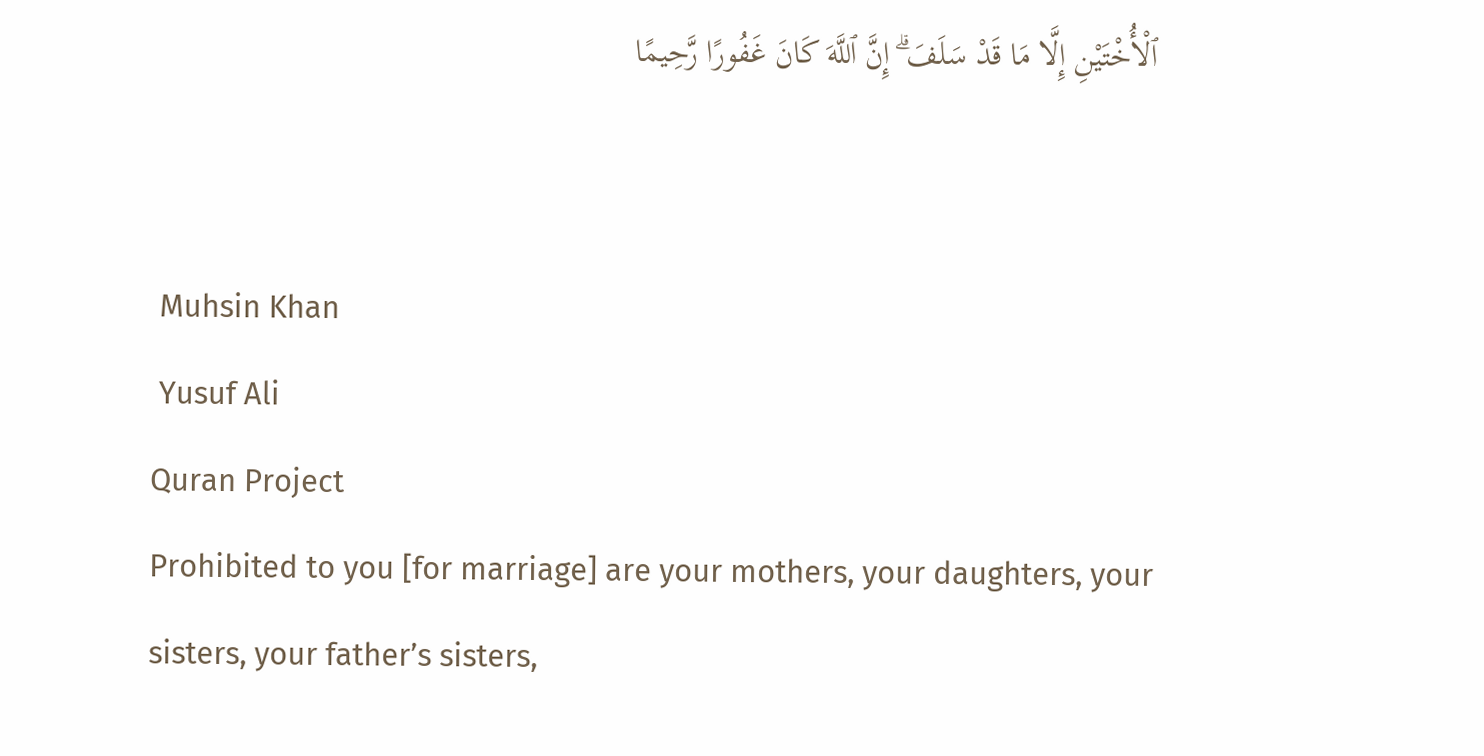ٱلْأُخْتَيْنِ إِلَّا مَا قَدْ سَلَفَ ۗ إِنَّ ٱللَّهَ كَانَ غَفُورًا رَّحِيمًا


 Muhsin Khan
 Yusuf Ali
Quran Project
Prohibited to you [for marriage] are your mothers, your daughters, your sisters, your father’s sisters,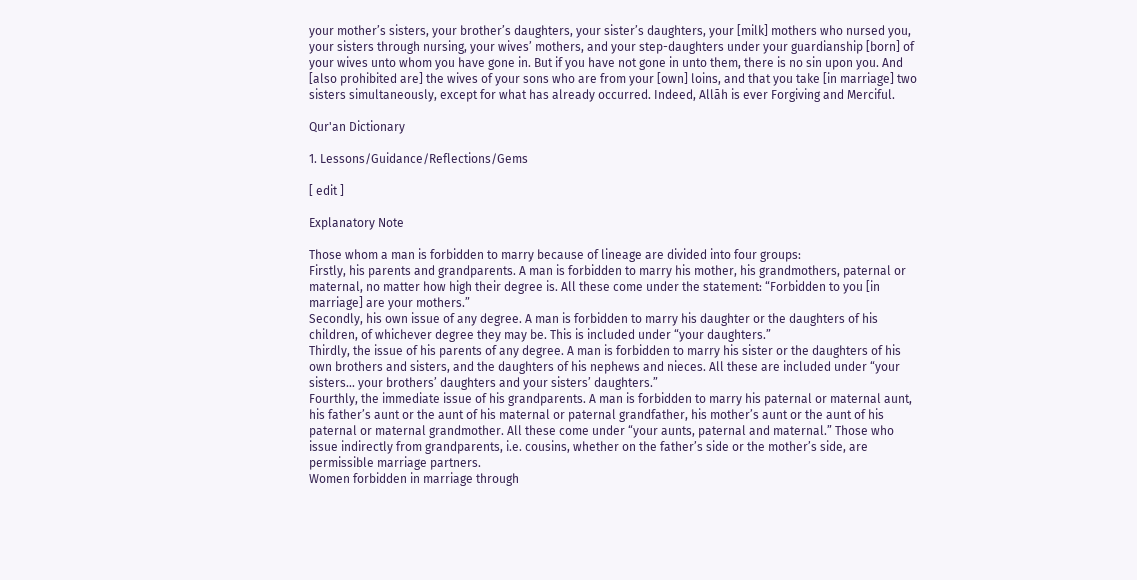your mother’s sisters, your brother’s daughters, your sister’s daughters, your [milk] mothers who nursed you, your sisters through nursing, your wives’ mothers, and your step-daughters under your guardianship [born] of your wives unto whom you have gone in. But if you have not gone in unto them, there is no sin upon you. And [also prohibited are] the wives of your sons who are from your [own] loins, and that you take [in marriage] two sisters simultaneously, except for what has already occurred. Indeed, Allāh is ever Forgiving and Merciful.

Qur'an Dictionary

1. Lessons/Guidance/Reflections/Gems

[ edit ]

Explanatory Note

Those whom a man is forbidden to marry because of lineage are divided into four groups:
Firstly, his parents and grandparents. A man is forbidden to marry his mother, his grandmothers, paternal or maternal, no matter how high their degree is. All these come under the statement: “Forbidden to you [in marriage] are your mothers.”
Secondly, his own issue of any degree. A man is forbidden to marry his daughter or the daughters of his children, of whichever degree they may be. This is included under “your daughters.”
Thirdly, the issue of his parents of any degree. A man is forbidden to marry his sister or the daughters of his own brothers and sisters, and the daughters of his nephews and nieces. All these are included under “your sisters... your brothers’ daughters and your sisters’ daughters.”
Fourthly, the immediate issue of his grandparents. A man is forbidden to marry his paternal or maternal aunt, his father’s aunt or the aunt of his maternal or paternal grandfather, his mother’s aunt or the aunt of his paternal or maternal grandmother. All these come under “your aunts, paternal and maternal.” Those who issue indirectly from grandparents, i.e. cousins, whether on the father’s side or the mother’s side, are permissible marriage partners.
Women forbidden in marriage through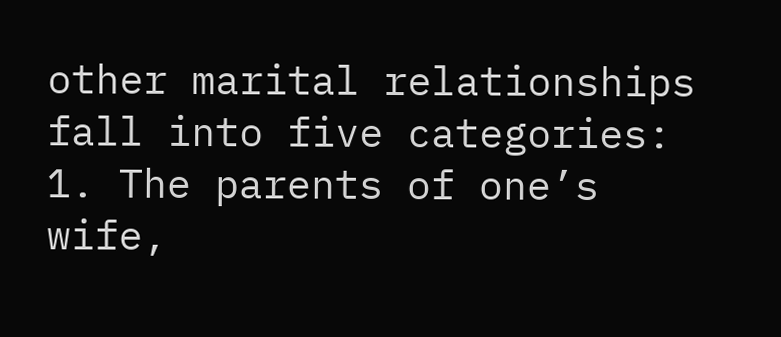other marital relationships fall into five categories:
1. The parents of one’s wife,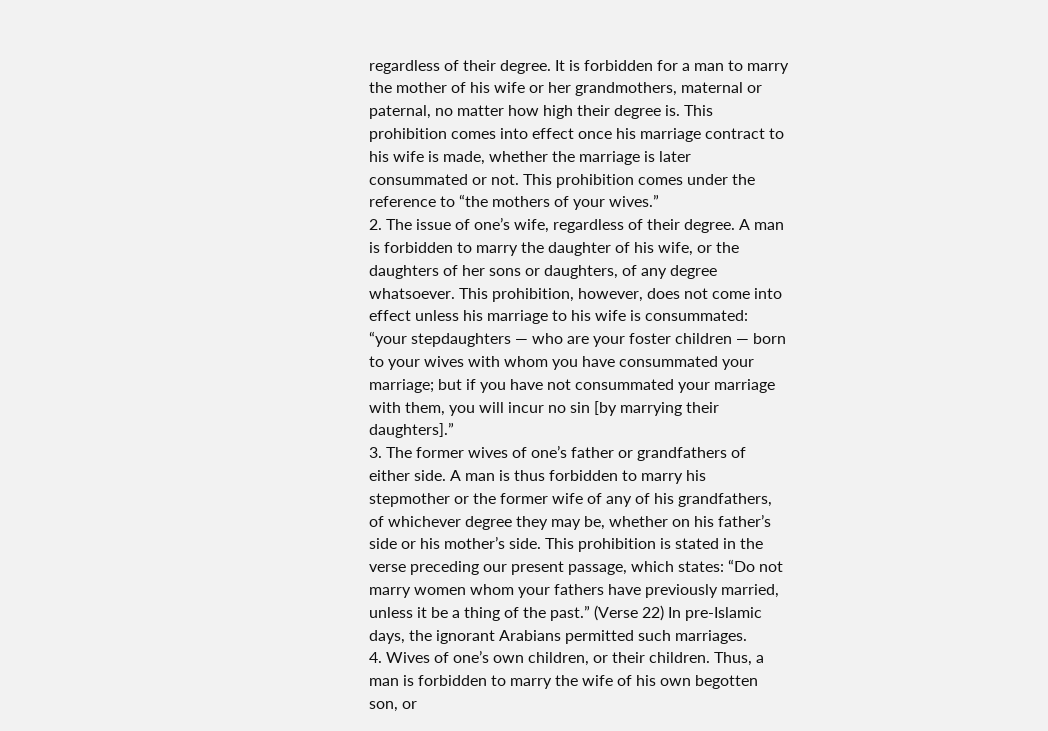regardless of their degree. It is forbidden for a man to marry the mother of his wife or her grandmothers, maternal or paternal, no matter how high their degree is. This prohibition comes into effect once his marriage contract to his wife is made, whether the marriage is later consummated or not. This prohibition comes under the reference to “the mothers of your wives.”
2. The issue of one’s wife, regardless of their degree. A man is forbidden to marry the daughter of his wife, or the daughters of her sons or daughters, of any degree whatsoever. This prohibition, however, does not come into effect unless his marriage to his wife is consummated: “your stepdaughters — who are your foster children — born to your wives with whom you have consummated your marriage; but if you have not consummated your marriage with them, you will incur no sin [by marrying their daughters].”
3. The former wives of one’s father or grandfathers of either side. A man is thus forbidden to marry his stepmother or the former wife of any of his grandfathers, of whichever degree they may be, whether on his father’s side or his mother’s side. This prohibition is stated in the verse preceding our present passage, which states: “Do not marry women whom your fathers have previously married, unless it be a thing of the past.” (Verse 22) In pre-Islamic days, the ignorant Arabians permitted such marriages.
4. Wives of one’s own children, or their children. Thus, a man is forbidden to marry the wife of his own begotten son, or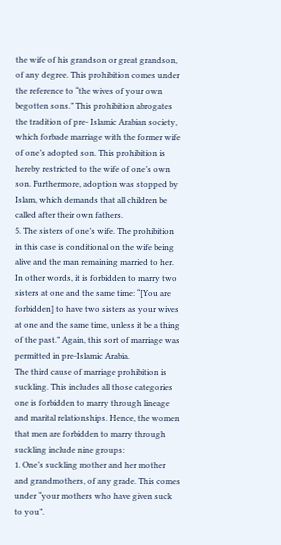the wife of his grandson or great grandson, of any degree. This prohibition comes under the reference to “the wives of your own begotten sons.” This prohibition abrogates the tradition of pre- Islamic Arabian society, which forbade marriage with the former wife of one’s adopted son. This prohibition is hereby restricted to the wife of one’s own son. Furthermore, adoption was stopped by Islam, which demands that all children be called after their own fathers.
5. The sisters of one’s wife. The prohibition in this case is conditional on the wife being alive and the man remaining married to her. In other words, it is forbidden to marry two sisters at one and the same time: “[You are forbidden] to have two sisters as your wives at one and the same time, unless it be a thing of the past.” Again, this sort of marriage was permitted in pre-Islamic Arabia.
The third cause of marriage prohibition is suckling. This includes all those categories one is forbidden to marry through lineage and marital relationships. Hence, the women that men are forbidden to marry through suckling include nine groups:
1. One’s suckling mother and her mother and grandmothers, of any grade. This comes under “your mothers who have given suck to you”.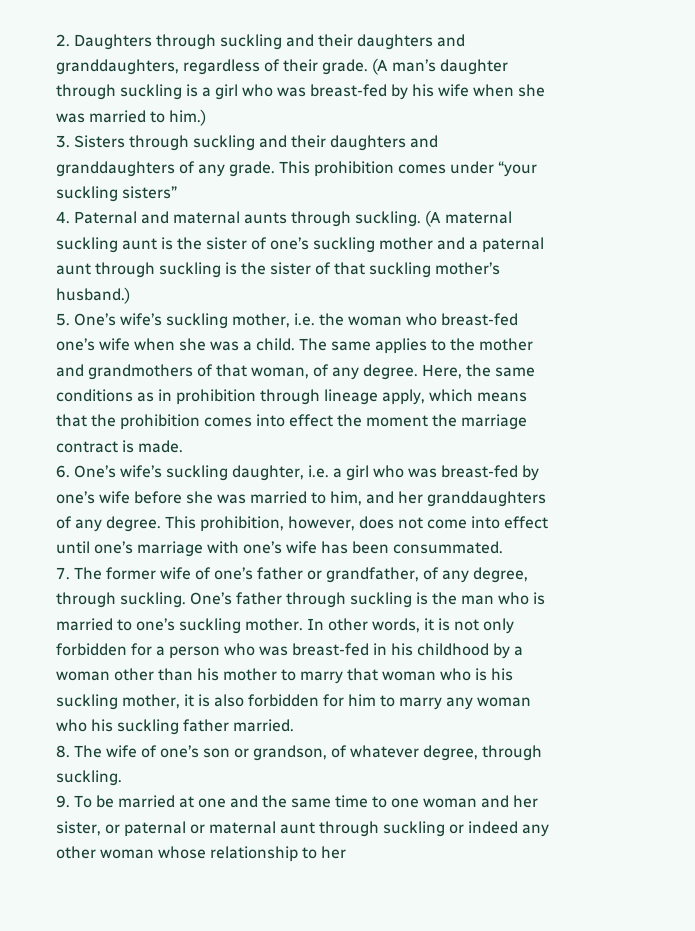2. Daughters through suckling and their daughters and granddaughters, regardless of their grade. (A man’s daughter through suckling is a girl who was breast-fed by his wife when she was married to him.)
3. Sisters through suckling and their daughters and granddaughters of any grade. This prohibition comes under “your suckling sisters”
4. Paternal and maternal aunts through suckling. (A maternal suckling aunt is the sister of one’s suckling mother and a paternal aunt through suckling is the sister of that suckling mother’s husband.)
5. One’s wife’s suckling mother, i.e. the woman who breast-fed one’s wife when she was a child. The same applies to the mother and grandmothers of that woman, of any degree. Here, the same conditions as in prohibition through lineage apply, which means that the prohibition comes into effect the moment the marriage contract is made.
6. One’s wife’s suckling daughter, i.e. a girl who was breast-fed by one’s wife before she was married to him, and her granddaughters of any degree. This prohibition, however, does not come into effect until one’s marriage with one’s wife has been consummated.
7. The former wife of one’s father or grandfather, of any degree, through suckling. One’s father through suckling is the man who is married to one’s suckling mother. In other words, it is not only forbidden for a person who was breast-fed in his childhood by a woman other than his mother to marry that woman who is his suckling mother, it is also forbidden for him to marry any woman who his suckling father married.
8. The wife of one’s son or grandson, of whatever degree, through suckling.
9. To be married at one and the same time to one woman and her sister, or paternal or maternal aunt through suckling or indeed any other woman whose relationship to her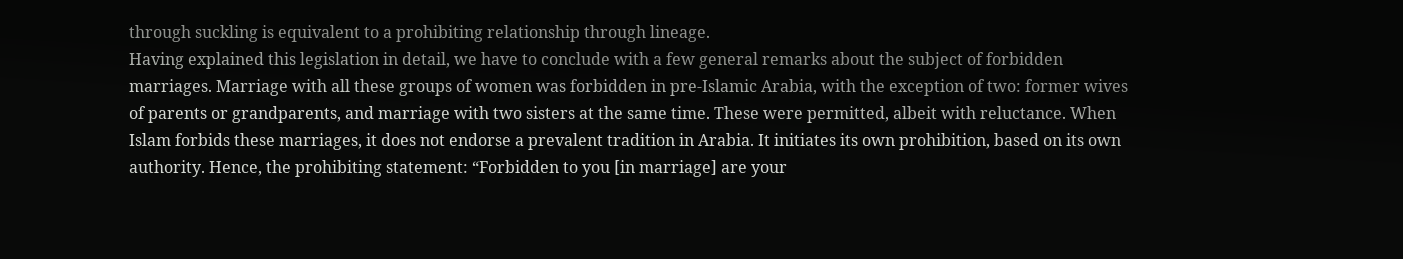through suckling is equivalent to a prohibiting relationship through lineage.
Having explained this legislation in detail, we have to conclude with a few general remarks about the subject of forbidden marriages. Marriage with all these groups of women was forbidden in pre-Islamic Arabia, with the exception of two: former wives of parents or grandparents, and marriage with two sisters at the same time. These were permitted, albeit with reluctance. When Islam forbids these marriages, it does not endorse a prevalent tradition in Arabia. It initiates its own prohibition, based on its own authority. Hence, the prohibiting statement: “Forbidden to you [in marriage] are your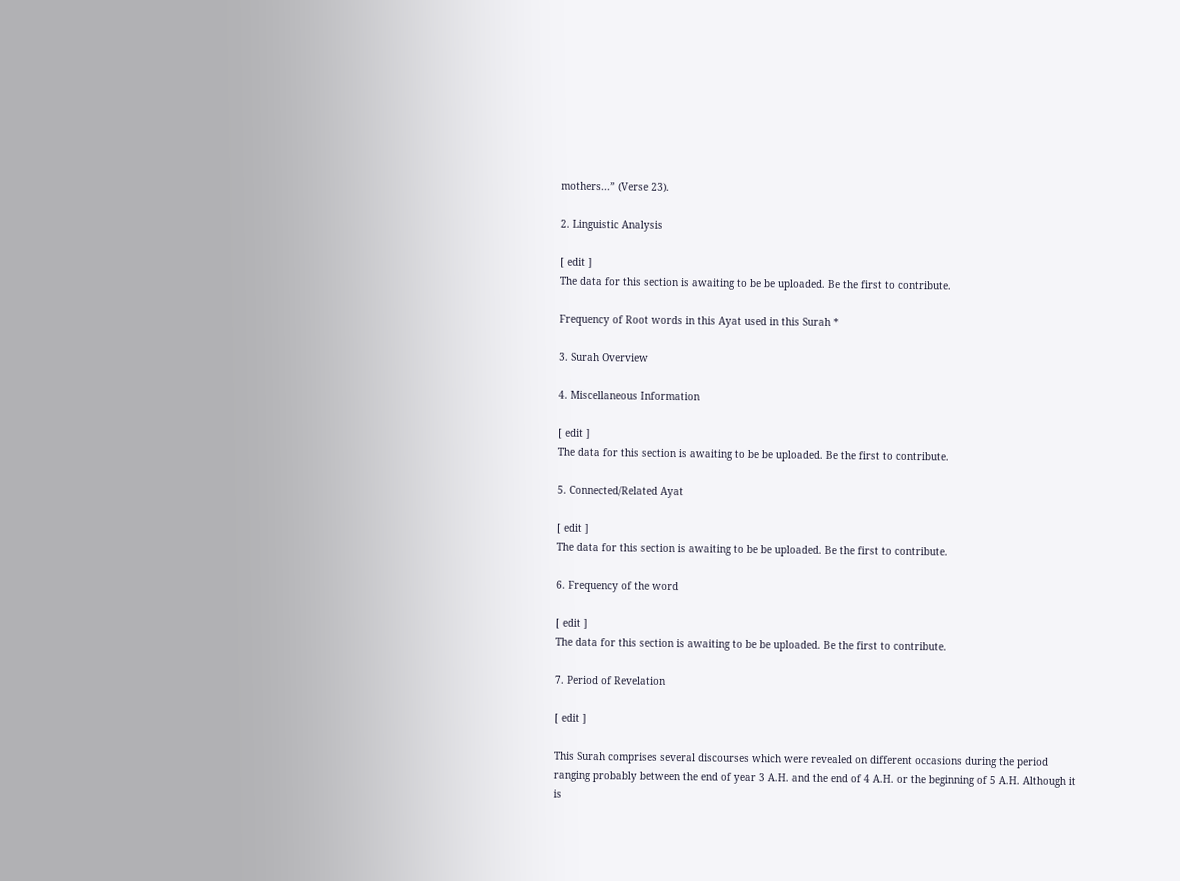mothers...” (Verse 23).

2. Linguistic Analysis

[ edit ]
The data for this section is awaiting to be be uploaded. Be the first to contribute.

Frequency of Root words in this Ayat used in this Surah *

3. Surah Overview

4. Miscellaneous Information

[ edit ]
The data for this section is awaiting to be be uploaded. Be the first to contribute.

5. Connected/Related Ayat

[ edit ]
The data for this section is awaiting to be be uploaded. Be the first to contribute.

6. Frequency of the word

[ edit ]
The data for this section is awaiting to be be uploaded. Be the first to contribute.

7. Period of Revelation

[ edit ]

This Surah comprises several discourses which were revealed on different occasions during the period ranging probably between the end of year 3 A.H. and the end of 4 A.H. or the beginning of 5 A.H. Although it is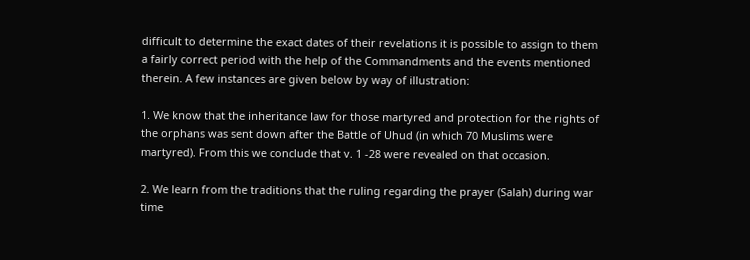difficult to determine the exact dates of their revelations it is possible to assign to them a fairly correct period with the help of the Commandments and the events mentioned therein. A few instances are given below by way of illustration:

1. We know that the inheritance law for those martyred and protection for the rights of the orphans was sent down after the Battle of Uhud (in which 70 Muslims were martyred). From this we conclude that v. 1 -28 were revealed on that occasion.

2. We learn from the traditions that the ruling regarding the prayer (Salah) during war time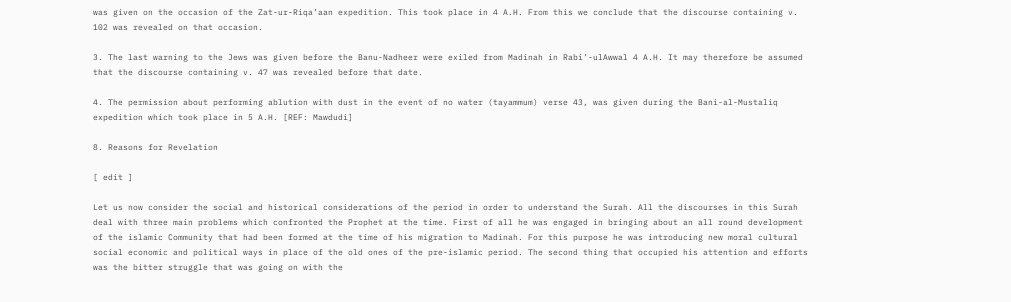was given on the occasion of the Zat-ur-Riqa’aan expedition. This took place in 4 A.H. From this we conclude that the discourse containing v. 102 was revealed on that occasion.

3. The last warning to the Jews was given before the Banu-Nadheer were exiled from Madinah in Rabi’-ulAwwal 4 A.H. It may therefore be assumed that the discourse containing v. 47 was revealed before that date.

4. The permission about performing ablution with dust in the event of no water (tayammum) verse 43, was given during the Bani-al-Mustaliq expedition which took place in 5 A.H. [REF: Mawdudi]

8. Reasons for Revelation

[ edit ]

Let us now consider the social and historical considerations of the period in order to understand the Surah. All the discourses in this Surah deal with three main problems which confronted the Prophet at the time. First of all he was engaged in bringing about an all round development of the islamic Community that had been formed at the time of his migration to Madinah. For this purpose he was introducing new moral cultural social economic and political ways in place of the old ones of the pre-islamic period. The second thing that occupied his attention and efforts was the bitter struggle that was going on with the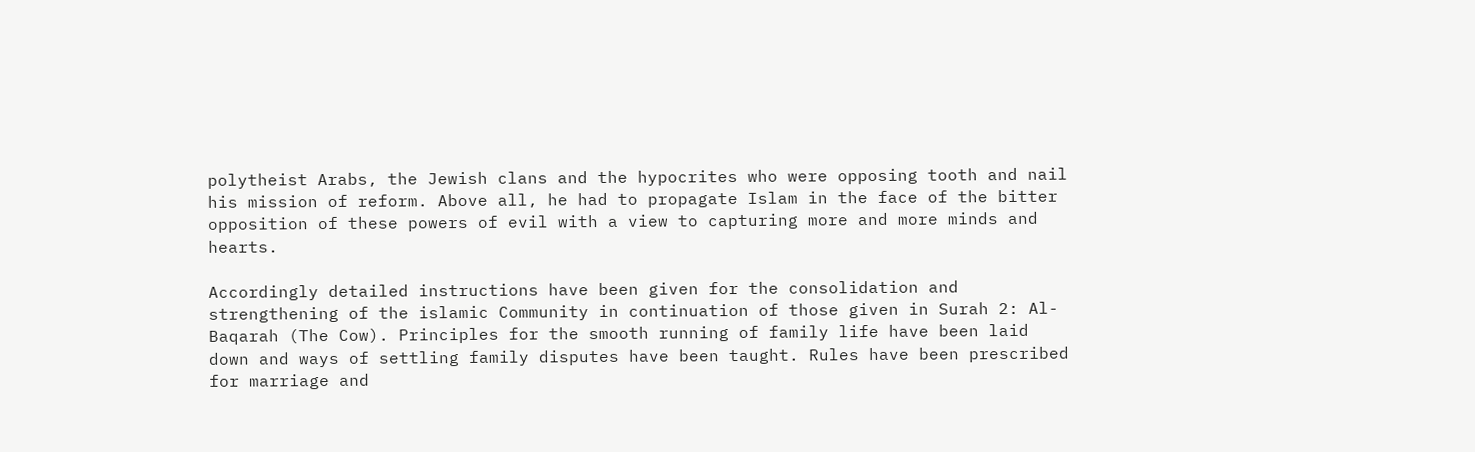polytheist Arabs, the Jewish clans and the hypocrites who were opposing tooth and nail his mission of reform. Above all, he had to propagate Islam in the face of the bitter opposition of these powers of evil with a view to capturing more and more minds and hearts.

Accordingly detailed instructions have been given for the consolidation and strengthening of the islamic Community in continuation of those given in Surah 2: Al-Baqarah (The Cow). Principles for the smooth running of family life have been laid down and ways of settling family disputes have been taught. Rules have been prescribed for marriage and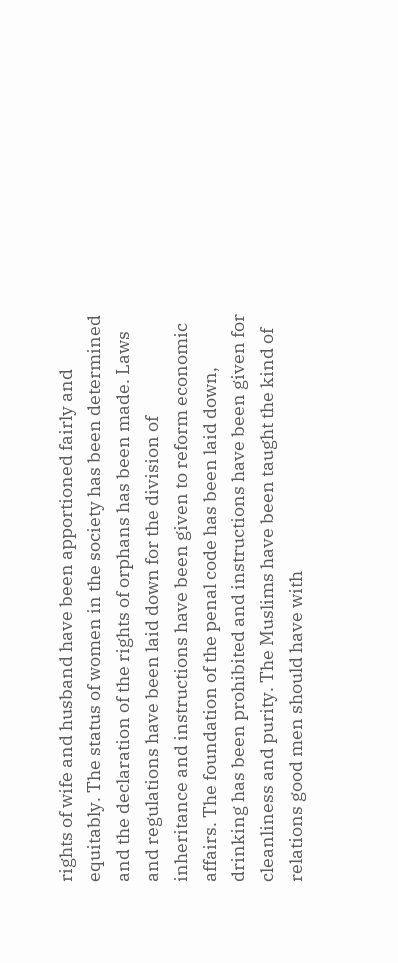rights of wife and husband have been apportioned fairly and equitably. The status of women in the society has been determined and the declaration of the rights of orphans has been made. Laws and regulations have been laid down for the division of inheritance and instructions have been given to reform economic affairs. The foundation of the penal code has been laid down, drinking has been prohibited and instructions have been given for cleanliness and purity. The Muslims have been taught the kind of relations good men should have with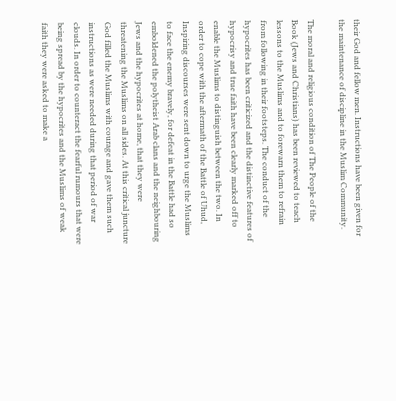their God and fellow men. Instructions have been given for the maintenance of discipline in the Muslim Community.

The moral and religious condition of The People of the Book (Jews and Christians) has been reviewed to teach lessons to the Muslims and to forewarn them to refrain from following in their footsteps. The conduct of the hypocrites has been criticized and the distinctive features of hypocrisy and true faith have been clearly marked off to enable the Muslims to distinguish between the two. In order to cope with the aftermath of the Battle of Uhud, Inspiring discourses were sent down to urge the Muslims to face the enemy bravely, for defeat in the Battle had so emboldened the polytheist Arab clans and the neighbouring Jews and the hypocrites at home, that they were threatening the Muslims on all sides. At this critical juncture God filled the Muslims with courage and gave them such instructions as were needed during that period of war clouds. In order to counteract the fearful rumours that were being spread by the hypocrites and the Muslims of weak faith they were asked to make a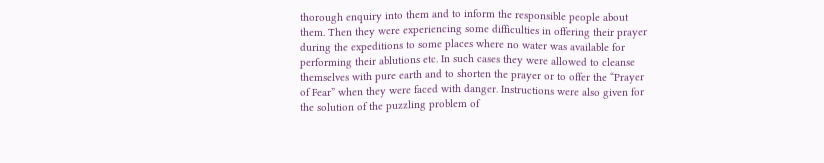thorough enquiry into them and to inform the responsible people about them. Then they were experiencing some difficulties in offering their prayer during the expeditions to some places where no water was available for performing their ablutions etc. In such cases they were allowed to cleanse themselves with pure earth and to shorten the prayer or to offer the “Prayer of Fear” when they were faced with danger. Instructions were also given for the solution of the puzzling problem of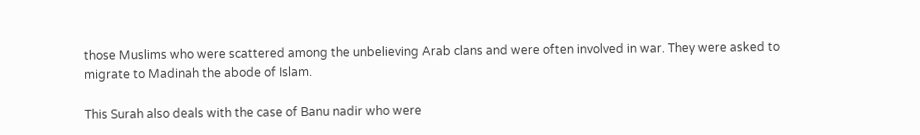those Muslims who were scattered among the unbelieving Arab clans and were often involved in war. They were asked to migrate to Madinah the abode of Islam.

This Surah also deals with the case of Banu nadir who were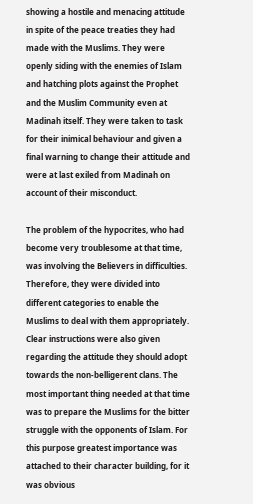showing a hostile and menacing attitude in spite of the peace treaties they had made with the Muslims. They were openly siding with the enemies of Islam and hatching plots against the Prophet and the Muslim Community even at Madinah itself. They were taken to task for their inimical behaviour and given a final warning to change their attitude and were at last exiled from Madinah on account of their misconduct.

The problem of the hypocrites, who had become very troublesome at that time, was involving the Believers in difficulties. Therefore, they were divided into different categories to enable the Muslims to deal with them appropriately. Clear instructions were also given regarding the attitude they should adopt towards the non-belligerent clans. The most important thing needed at that time was to prepare the Muslims for the bitter struggle with the opponents of Islam. For this purpose greatest importance was attached to their character building, for it was obvious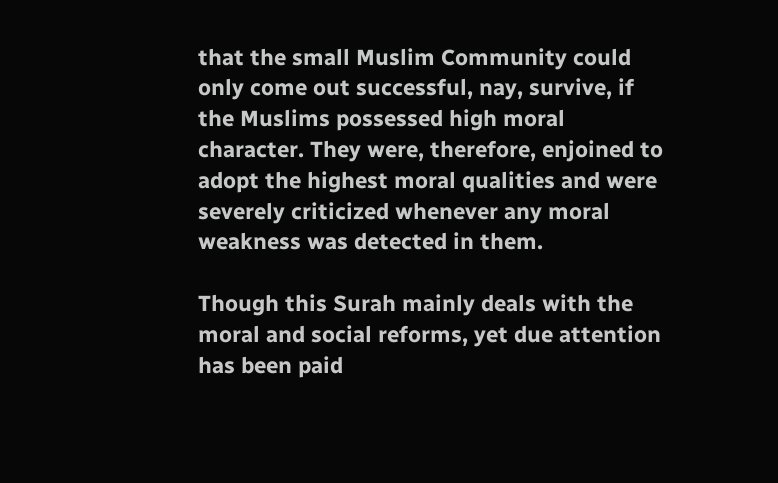that the small Muslim Community could only come out successful, nay, survive, if the Muslims possessed high moral character. They were, therefore, enjoined to adopt the highest moral qualities and were severely criticized whenever any moral weakness was detected in them.

Though this Surah mainly deals with the moral and social reforms, yet due attention has been paid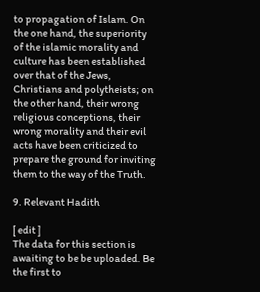to propagation of Islam. On the one hand, the superiority of the islamic morality and culture has been established over that of the Jews, Christians and polytheists; on the other hand, their wrong religious conceptions, their wrong morality and their evil acts have been criticized to prepare the ground for inviting them to the way of the Truth.

9. Relevant Hadith

[ edit ]
The data for this section is awaiting to be be uploaded. Be the first to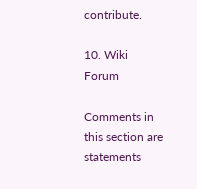contribute.

10. Wiki Forum

Comments in this section are statements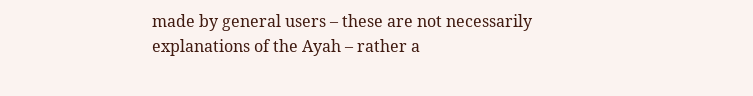made by general users – these are not necessarily explanations of the Ayah – rather a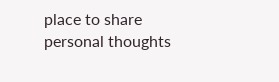place to share personal thoughts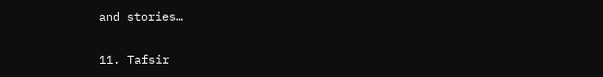and stories…

11. Tafsir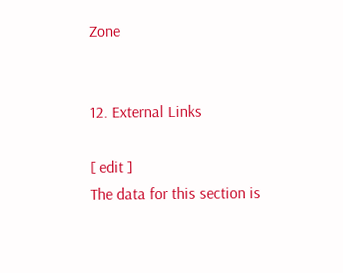Zone


12. External Links

[ edit ]
The data for this section is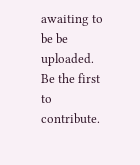awaiting to be be uploaded. Be the first to contribute.